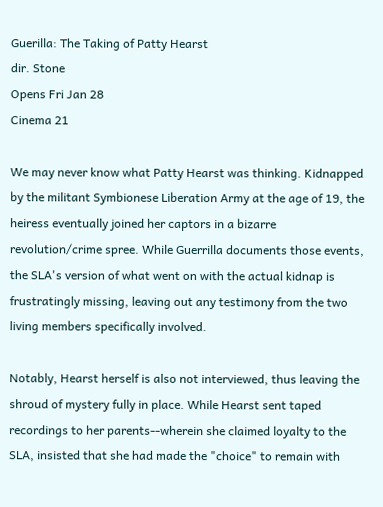Guerilla: The Taking of Patty Hearst
dir. Stone
Opens Fri Jan 28
Cinema 21

We may never know what Patty Hearst was thinking. Kidnapped by the militant Symbionese Liberation Army at the age of 19, the heiress eventually joined her captors in a bizarre revolution/crime spree. While Guerrilla documents those events, the SLA's version of what went on with the actual kidnap is frustratingly missing, leaving out any testimony from the two living members specifically involved.

Notably, Hearst herself is also not interviewed, thus leaving the shroud of mystery fully in place. While Hearst sent taped recordings to her parents--wherein she claimed loyalty to the SLA, insisted that she had made the "choice" to remain with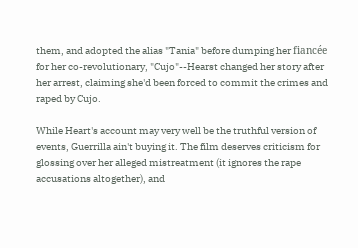them, and adopted the alias "Tania" before dumping her fiancée for her co-revolutionary, "Cujo"--Hearst changed her story after her arrest, claiming she'd been forced to commit the crimes and raped by Cujo.

While Heart's account may very well be the truthful version of events, Guerrilla ain't buying it. The film deserves criticism for glossing over her alleged mistreatment (it ignores the rape accusations altogether), and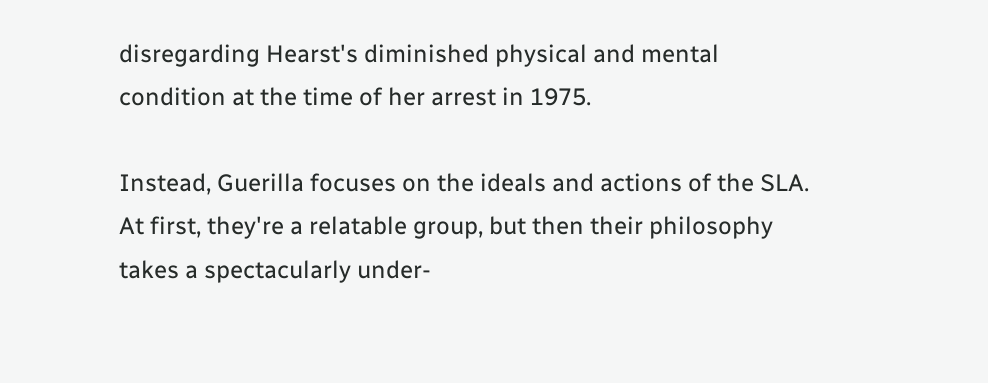disregarding Hearst's diminished physical and mental condition at the time of her arrest in 1975.

Instead, Guerilla focuses on the ideals and actions of the SLA. At first, they're a relatable group, but then their philosophy takes a spectacularly under-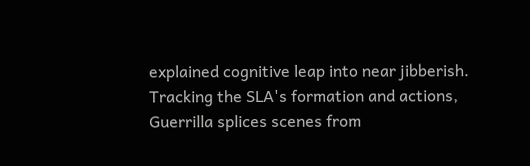explained cognitive leap into near jibberish. Tracking the SLA's formation and actions, Guerrilla splices scenes from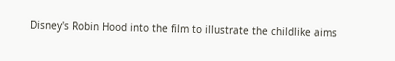Disney's Robin Hood into the film to illustrate the childlike aims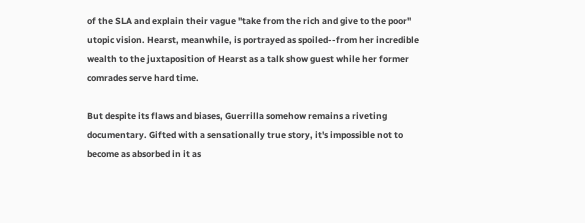of the SLA and explain their vague "take from the rich and give to the poor" utopic vision. Hearst, meanwhile, is portrayed as spoiled--from her incredible wealth to the juxtaposition of Hearst as a talk show guest while her former comrades serve hard time.

But despite its flaws and biases, Guerrilla somehow remains a riveting documentary. Gifted with a sensationally true story, it's impossible not to become as absorbed in it as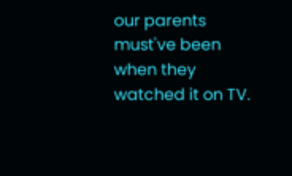our parents must've been when they watched it on TV.